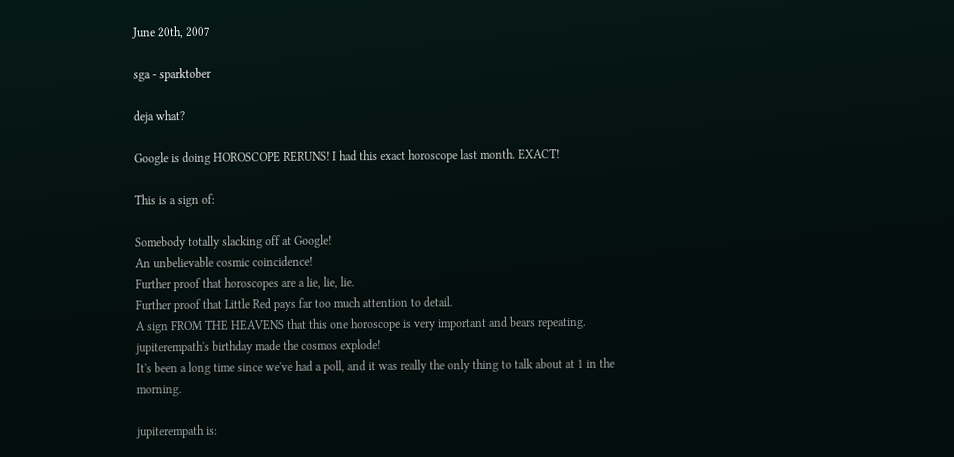June 20th, 2007

sga - sparktober

deja what?

Google is doing HOROSCOPE RERUNS! I had this exact horoscope last month. EXACT!

This is a sign of:

Somebody totally slacking off at Google!
An unbelievable cosmic coincidence!
Further proof that horoscopes are a lie, lie, lie.
Further proof that Little Red pays far too much attention to detail.
A sign FROM THE HEAVENS that this one horoscope is very important and bears repeating.
jupiterempath's birthday made the cosmos explode!
It's been a long time since we've had a poll, and it was really the only thing to talk about at 1 in the morning.

jupiterempath is: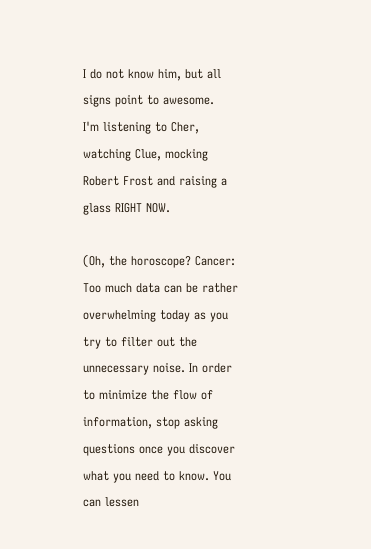I do not know him, but all signs point to awesome.
I'm listening to Cher, watching Clue, mocking Robert Frost and raising a glass RIGHT NOW.

(Oh, the horoscope? Cancer: Too much data can be rather overwhelming today as you try to filter out the unnecessary noise. In order to minimize the flow of information, stop asking questions once you discover what you need to know. You can lessen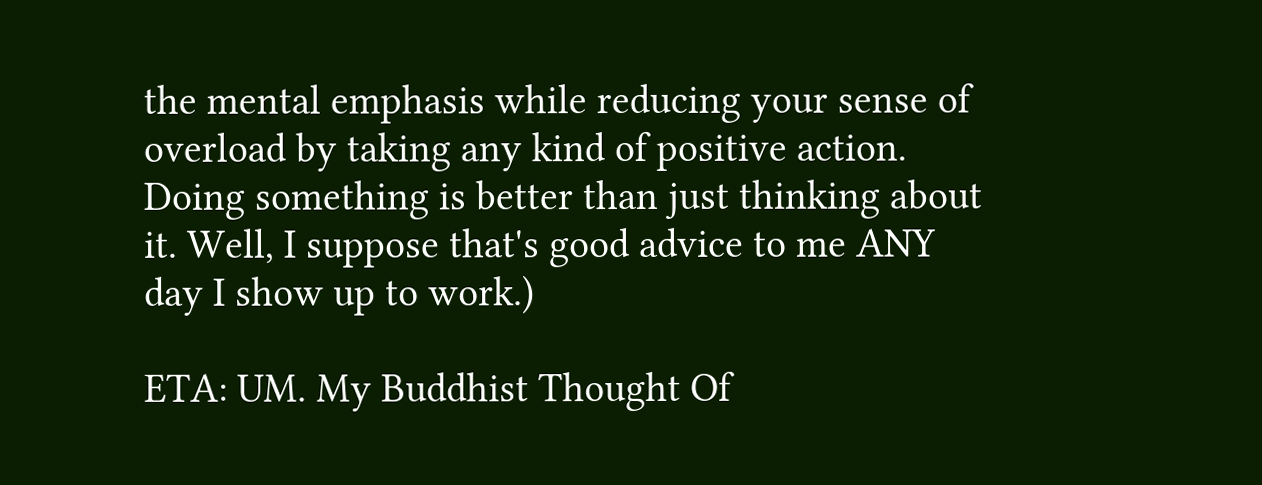the mental emphasis while reducing your sense of overload by taking any kind of positive action. Doing something is better than just thinking about it. Well, I suppose that's good advice to me ANY day I show up to work.)

ETA: UM. My Buddhist Thought Of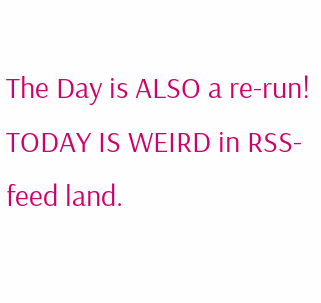The Day is ALSO a re-run! TODAY IS WEIRD in RSS-feed land.